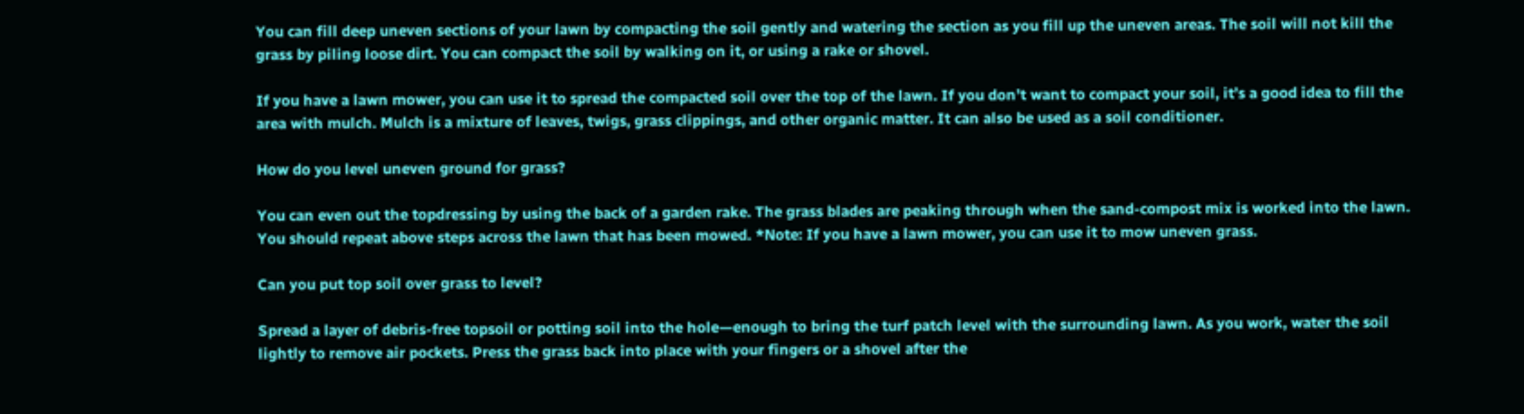You can fill deep uneven sections of your lawn by compacting the soil gently and watering the section as you fill up the uneven areas. The soil will not kill the grass by piling loose dirt. You can compact the soil by walking on it, or using a rake or shovel.

If you have a lawn mower, you can use it to spread the compacted soil over the top of the lawn. If you don’t want to compact your soil, it’s a good idea to fill the area with mulch. Mulch is a mixture of leaves, twigs, grass clippings, and other organic matter. It can also be used as a soil conditioner.

How do you level uneven ground for grass?

You can even out the topdressing by using the back of a garden rake. The grass blades are peaking through when the sand-compost mix is worked into the lawn. You should repeat above steps across the lawn that has been mowed. *Note: If you have a lawn mower, you can use it to mow uneven grass.

Can you put top soil over grass to level?

Spread a layer of debris-free topsoil or potting soil into the hole—enough to bring the turf patch level with the surrounding lawn. As you work, water the soil lightly to remove air pockets. Press the grass back into place with your fingers or a shovel after the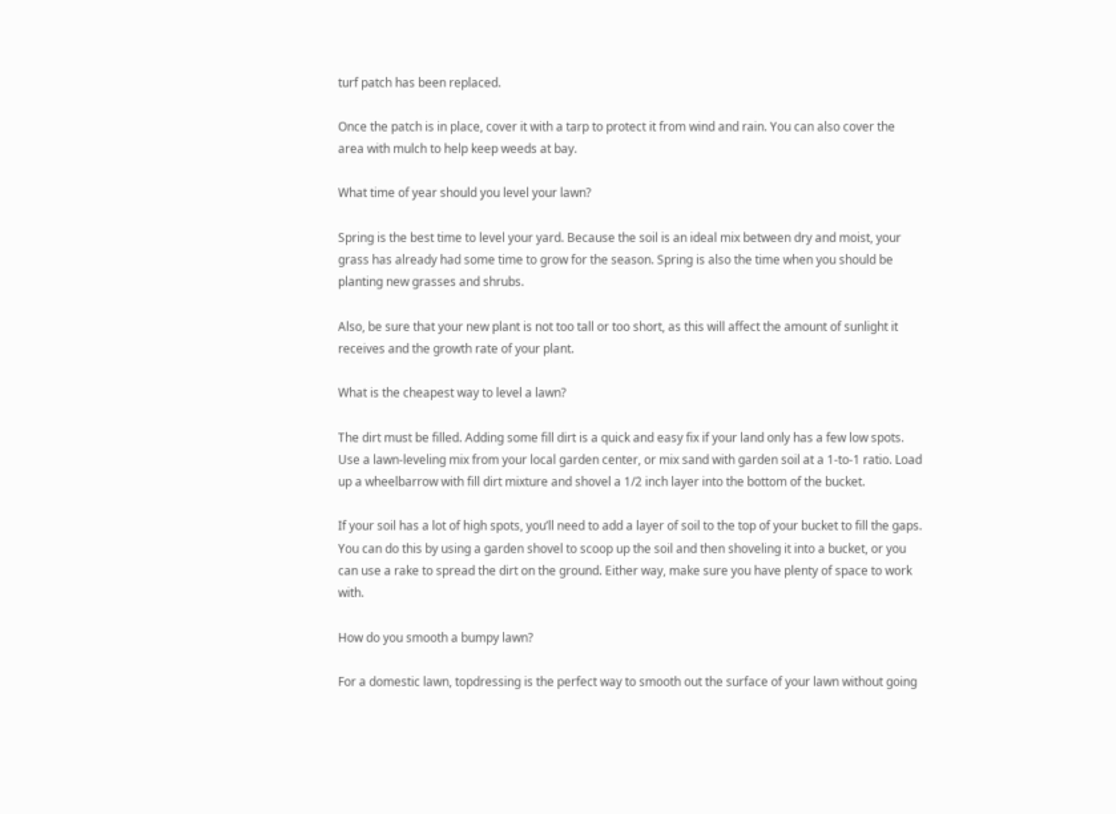turf patch has been replaced.

Once the patch is in place, cover it with a tarp to protect it from wind and rain. You can also cover the area with mulch to help keep weeds at bay.

What time of year should you level your lawn?

Spring is the best time to level your yard. Because the soil is an ideal mix between dry and moist, your grass has already had some time to grow for the season. Spring is also the time when you should be planting new grasses and shrubs.

Also, be sure that your new plant is not too tall or too short, as this will affect the amount of sunlight it receives and the growth rate of your plant.

What is the cheapest way to level a lawn?

The dirt must be filled. Adding some fill dirt is a quick and easy fix if your land only has a few low spots. Use a lawn-leveling mix from your local garden center, or mix sand with garden soil at a 1-to-1 ratio. Load up a wheelbarrow with fill dirt mixture and shovel a 1/2 inch layer into the bottom of the bucket.

If your soil has a lot of high spots, you’ll need to add a layer of soil to the top of your bucket to fill the gaps. You can do this by using a garden shovel to scoop up the soil and then shoveling it into a bucket, or you can use a rake to spread the dirt on the ground. Either way, make sure you have plenty of space to work with.

How do you smooth a bumpy lawn?

For a domestic lawn, topdressing is the perfect way to smooth out the surface of your lawn without going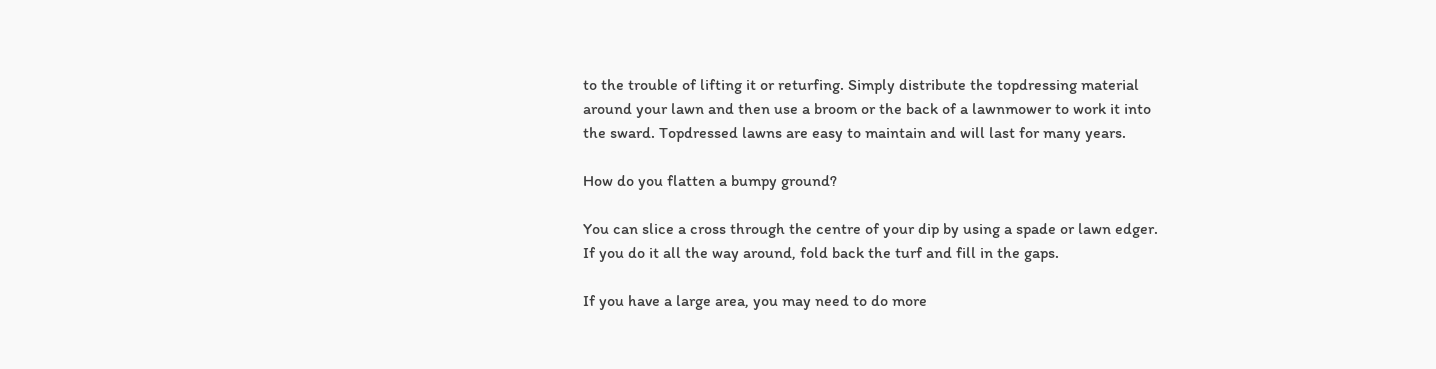to the trouble of lifting it or returfing. Simply distribute the topdressing material around your lawn and then use a broom or the back of a lawnmower to work it into the sward. Topdressed lawns are easy to maintain and will last for many years.

How do you flatten a bumpy ground?

You can slice a cross through the centre of your dip by using a spade or lawn edger. If you do it all the way around, fold back the turf and fill in the gaps.

If you have a large area, you may need to do more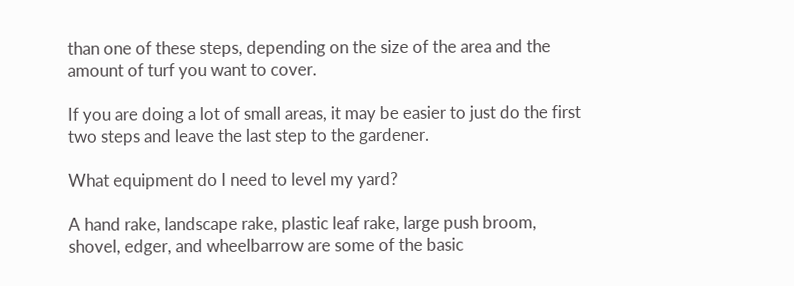than one of these steps, depending on the size of the area and the amount of turf you want to cover.

If you are doing a lot of small areas, it may be easier to just do the first two steps and leave the last step to the gardener.

What equipment do I need to level my yard?

A hand rake, landscape rake, plastic leaf rake, large push broom, shovel, edger, and wheelbarrow are some of the basic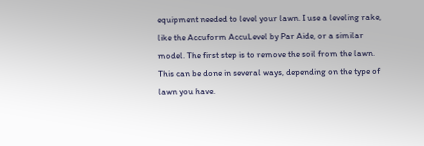equipment needed to level your lawn. I use a leveling rake, like the Accuform AccuLevel by Par Aide, or a similar model. The first step is to remove the soil from the lawn. This can be done in several ways, depending on the type of lawn you have.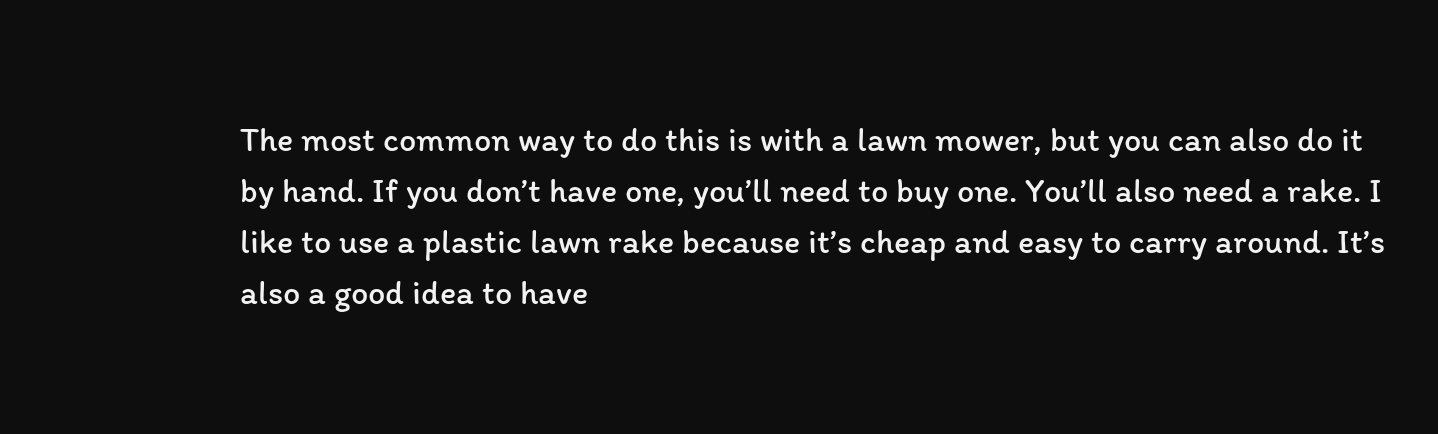The most common way to do this is with a lawn mower, but you can also do it by hand. If you don’t have one, you’ll need to buy one. You’ll also need a rake. I like to use a plastic lawn rake because it’s cheap and easy to carry around. It’s also a good idea to have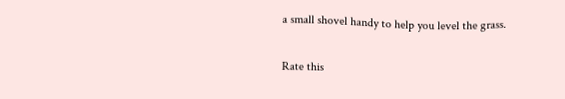a small shovel handy to help you level the grass.

Rate this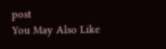post
You May Also Like